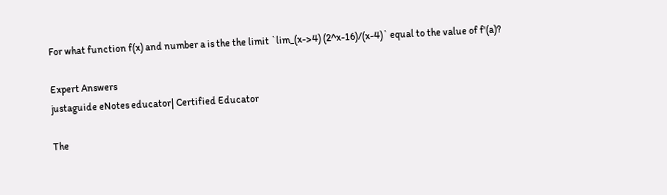For what function f(x) and number a is the the limit `lim_(x->4) (2^x-16)/(x-4)` equal to the value of f'(a)?

Expert Answers
justaguide eNotes educator| Certified Educator

The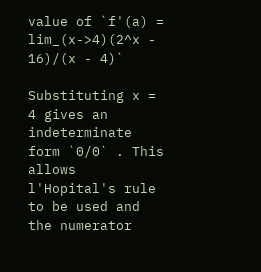value of `f'(a) = lim_(x->4)(2^x - 16)/(x - 4)`

Substituting x = 4 gives an indeterminate form `0/0` . This allows l'Hopital's rule to be used and the numerator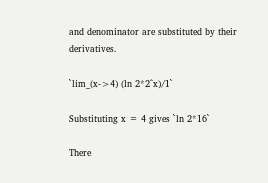and denominator are substituted by their derivatives.

`lim_(x->4) (ln 2*2^x)/1`

Substituting x = 4 gives `ln 2*16`

There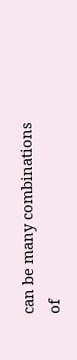can be many combinations of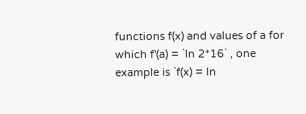functions f(x) and values of a for which f'(a) = `ln 2*16` , one example is `f(x) = ln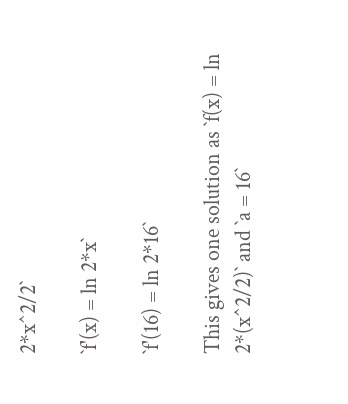2*x^2/2`

`f'(x) = ln 2*x`

`f'(16) = ln 2*16`

This gives one solution as `f(x) = ln 2*(x^2/2)` and `a = 16`